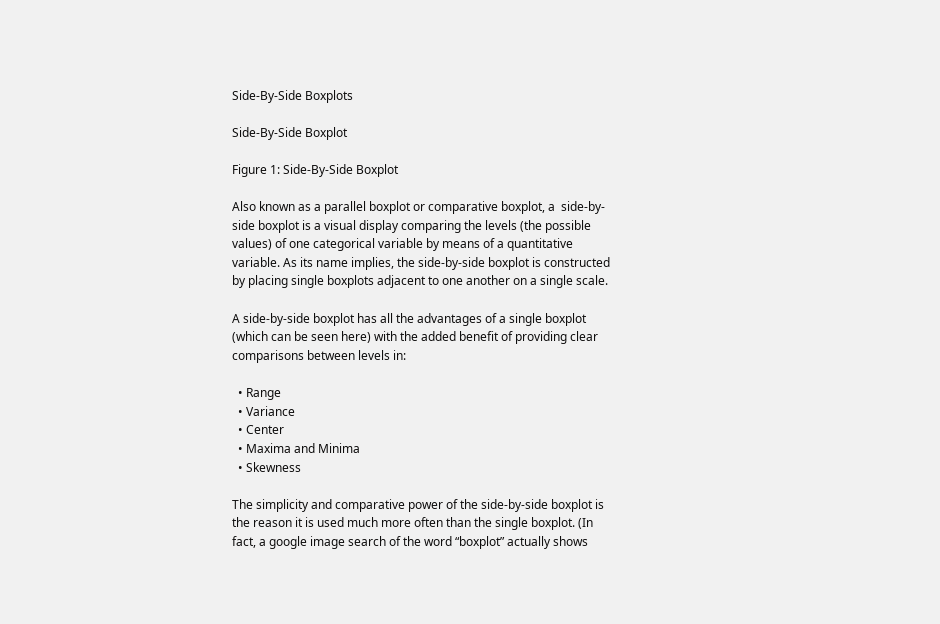Side-By-Side Boxplots

Side-By-Side Boxplot

Figure 1: Side-By-Side Boxplot

Also known as a parallel boxplot or comparative boxplot, a  side-by-side boxplot is a visual display comparing the levels (the possible values) of one categorical variable by means of a quantitative variable. As its name implies, the side-by-side boxplot is constructed by placing single boxplots adjacent to one another on a single scale.

A side-by-side boxplot has all the advantages of a single boxplot (which can be seen here) with the added benefit of providing clear comparisons between levels in:

  • Range
  • Variance
  • Center
  • Maxima and Minima
  • Skewness

The simplicity and comparative power of the side-by-side boxplot is the reason it is used much more often than the single boxplot. (In fact, a google image search of the word “boxplot” actually shows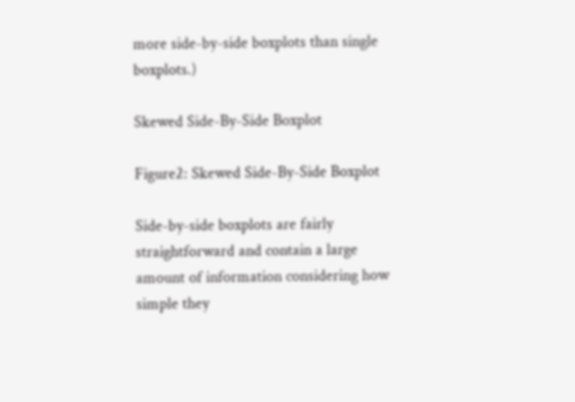more side-by-side boxplots than single boxplots.)

Skewed Side-By-Side Boxplot

Figure2: Skewed Side-By-Side Boxplot

Side-by-side boxplots are fairly straightforward and contain a large amount of information considering how simple they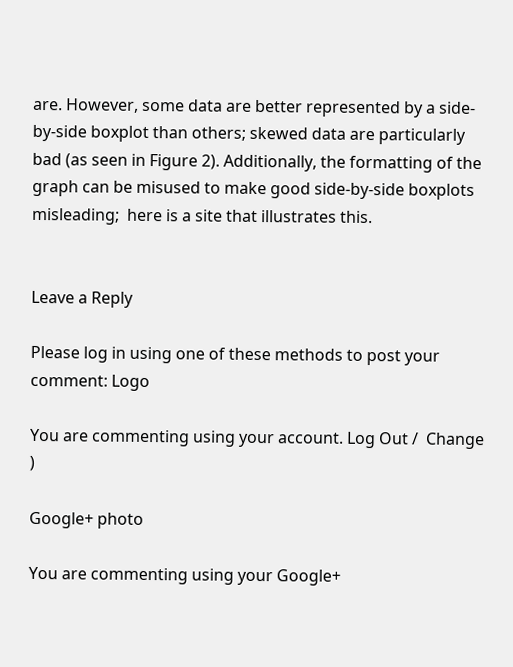are. However, some data are better represented by a side-by-side boxplot than others; skewed data are particularly bad (as seen in Figure 2). Additionally, the formatting of the graph can be misused to make good side-by-side boxplots misleading;  here is a site that illustrates this.


Leave a Reply

Please log in using one of these methods to post your comment: Logo

You are commenting using your account. Log Out /  Change )

Google+ photo

You are commenting using your Google+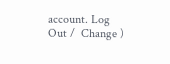account. Log Out /  Change )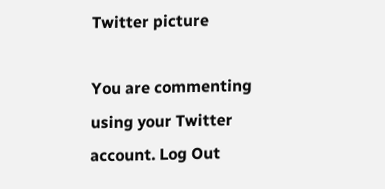Twitter picture

You are commenting using your Twitter account. Log Out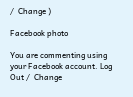/  Change )

Facebook photo

You are commenting using your Facebook account. Log Out /  Change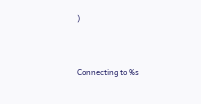)


Connecting to %s